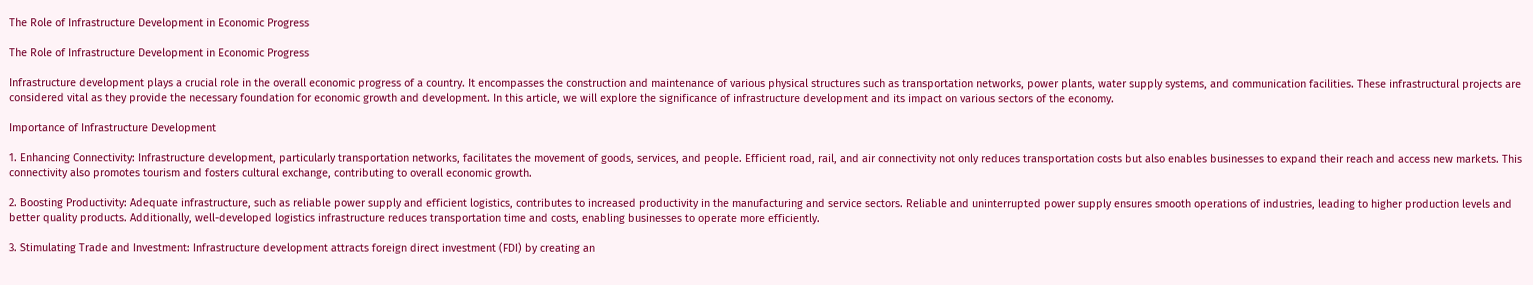The Role of Infrastructure Development in Economic Progress

The Role of Infrastructure Development in Economic Progress

Infrastructure development plays a crucial role in the overall economic progress of a country. It encompasses the construction and maintenance of various physical structures such as transportation networks, power plants, water supply systems, and communication facilities. These infrastructural projects are considered vital as they provide the necessary foundation for economic growth and development. In this article, we will explore the significance of infrastructure development and its impact on various sectors of the economy.

Importance of Infrastructure Development

1. Enhancing Connectivity: Infrastructure development, particularly transportation networks, facilitates the movement of goods, services, and people. Efficient road, rail, and air connectivity not only reduces transportation costs but also enables businesses to expand their reach and access new markets. This connectivity also promotes tourism and fosters cultural exchange, contributing to overall economic growth.

2. Boosting Productivity: Adequate infrastructure, such as reliable power supply and efficient logistics, contributes to increased productivity in the manufacturing and service sectors. Reliable and uninterrupted power supply ensures smooth operations of industries, leading to higher production levels and better quality products. Additionally, well-developed logistics infrastructure reduces transportation time and costs, enabling businesses to operate more efficiently.

3. Stimulating Trade and Investment: Infrastructure development attracts foreign direct investment (FDI) by creating an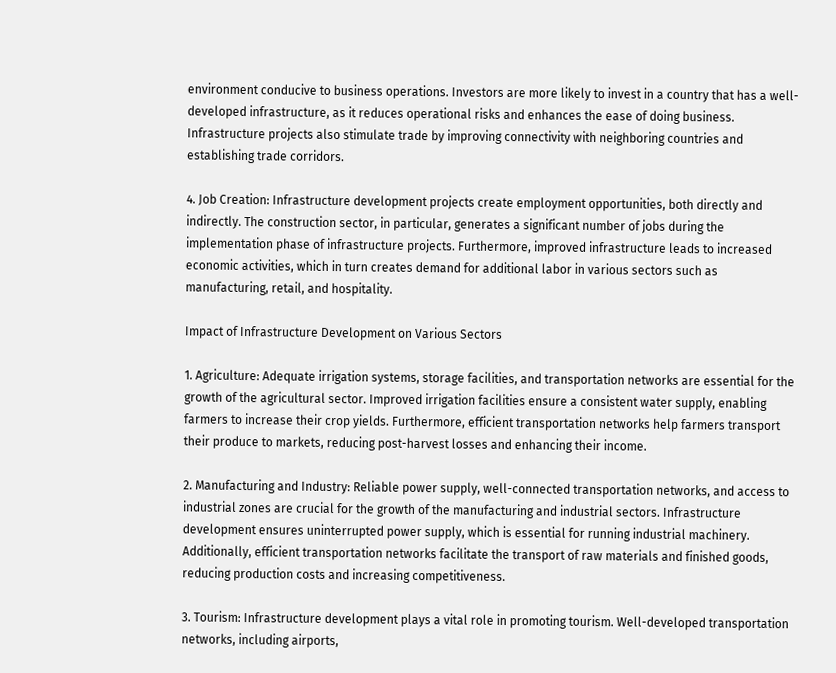environment conducive to business operations. Investors are more likely to invest in a country that has a well-developed infrastructure, as it reduces operational risks and enhances the ease of doing business. Infrastructure projects also stimulate trade by improving connectivity with neighboring countries and establishing trade corridors.

4. Job Creation: Infrastructure development projects create employment opportunities, both directly and indirectly. The construction sector, in particular, generates a significant number of jobs during the implementation phase of infrastructure projects. Furthermore, improved infrastructure leads to increased economic activities, which in turn creates demand for additional labor in various sectors such as manufacturing, retail, and hospitality.

Impact of Infrastructure Development on Various Sectors

1. Agriculture: Adequate irrigation systems, storage facilities, and transportation networks are essential for the growth of the agricultural sector. Improved irrigation facilities ensure a consistent water supply, enabling farmers to increase their crop yields. Furthermore, efficient transportation networks help farmers transport their produce to markets, reducing post-harvest losses and enhancing their income.

2. Manufacturing and Industry: Reliable power supply, well-connected transportation networks, and access to industrial zones are crucial for the growth of the manufacturing and industrial sectors. Infrastructure development ensures uninterrupted power supply, which is essential for running industrial machinery. Additionally, efficient transportation networks facilitate the transport of raw materials and finished goods, reducing production costs and increasing competitiveness.

3. Tourism: Infrastructure development plays a vital role in promoting tourism. Well-developed transportation networks, including airports,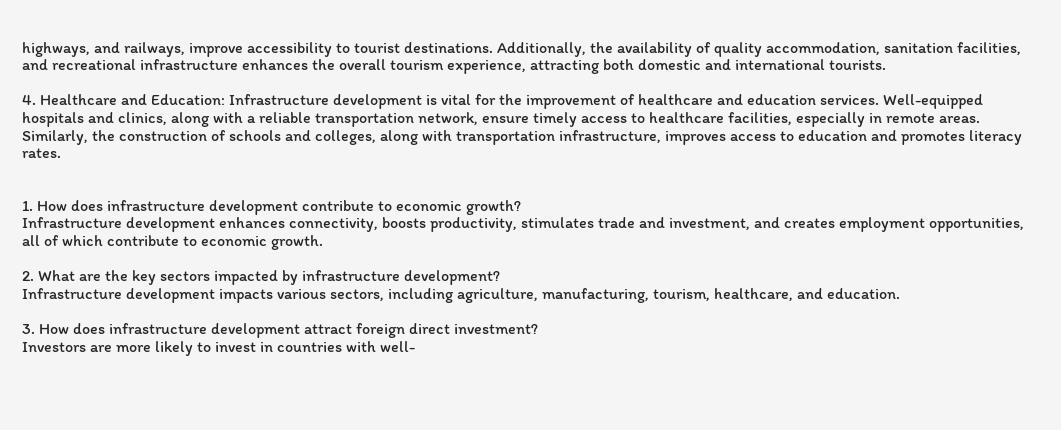highways, and railways, improve accessibility to tourist destinations. Additionally, the availability of quality accommodation, sanitation facilities, and recreational infrastructure enhances the overall tourism experience, attracting both domestic and international tourists.

4. Healthcare and Education: Infrastructure development is vital for the improvement of healthcare and education services. Well-equipped hospitals and clinics, along with a reliable transportation network, ensure timely access to healthcare facilities, especially in remote areas. Similarly, the construction of schools and colleges, along with transportation infrastructure, improves access to education and promotes literacy rates.


1. How does infrastructure development contribute to economic growth?
Infrastructure development enhances connectivity, boosts productivity, stimulates trade and investment, and creates employment opportunities, all of which contribute to economic growth.

2. What are the key sectors impacted by infrastructure development?
Infrastructure development impacts various sectors, including agriculture, manufacturing, tourism, healthcare, and education.

3. How does infrastructure development attract foreign direct investment?
Investors are more likely to invest in countries with well-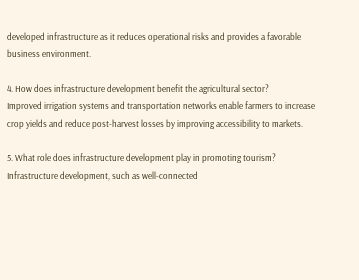developed infrastructure as it reduces operational risks and provides a favorable business environment.

4. How does infrastructure development benefit the agricultural sector?
Improved irrigation systems and transportation networks enable farmers to increase crop yields and reduce post-harvest losses by improving accessibility to markets.

5. What role does infrastructure development play in promoting tourism?
Infrastructure development, such as well-connected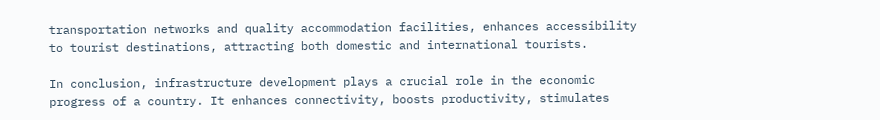transportation networks and quality accommodation facilities, enhances accessibility to tourist destinations, attracting both domestic and international tourists.

In conclusion, infrastructure development plays a crucial role in the economic progress of a country. It enhances connectivity, boosts productivity, stimulates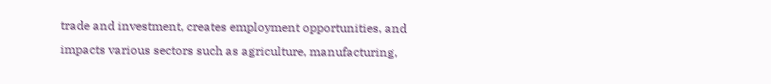trade and investment, creates employment opportunities, and impacts various sectors such as agriculture, manufacturing,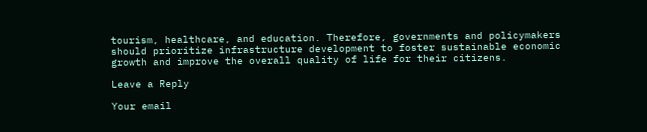tourism, healthcare, and education. Therefore, governments and policymakers should prioritize infrastructure development to foster sustainable economic growth and improve the overall quality of life for their citizens.

Leave a Reply

Your email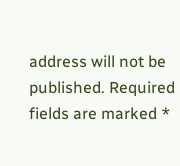address will not be published. Required fields are marked *